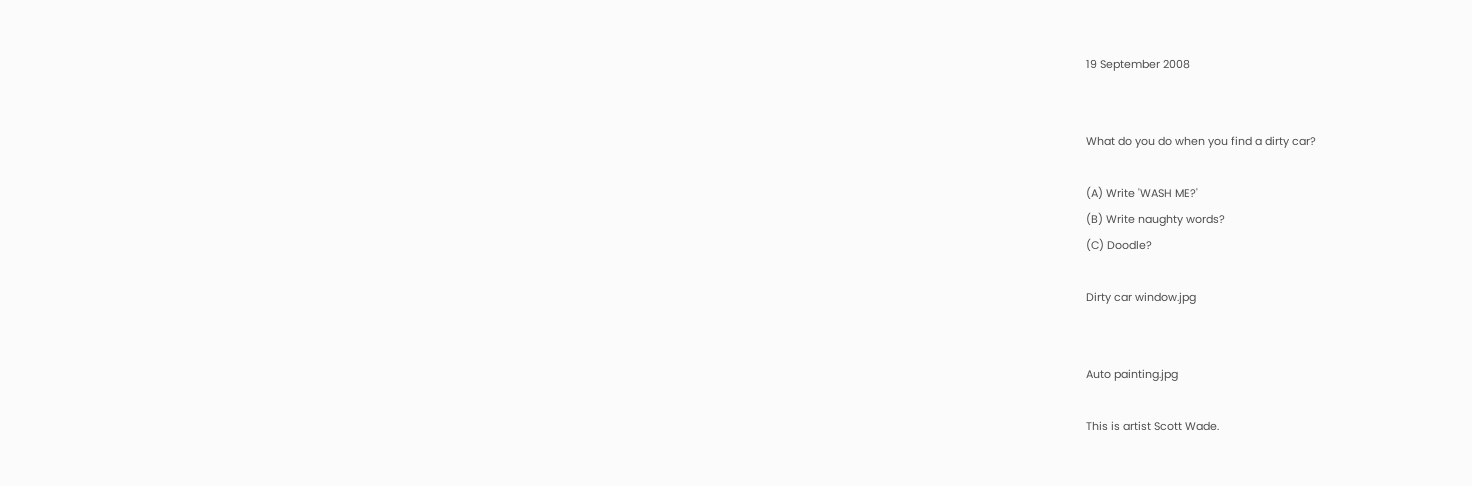19 September 2008


What do you do when you find a dirty car?

(A) Write 'WASH ME?'
(B) Write naughty words?
(C) Doodle?

Dirty car window.jpg


Auto painting.jpg

This is artist Scott Wade.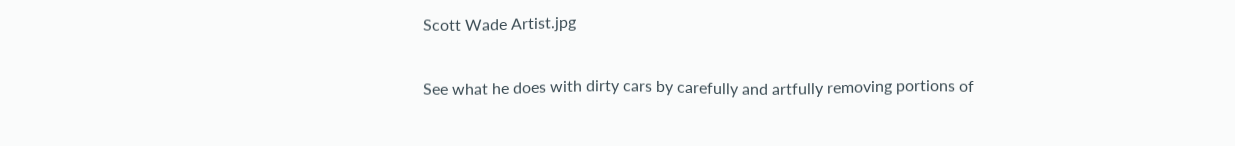Scott Wade Artist.jpg

See what he does with dirty cars by carefully and artfully removing portions of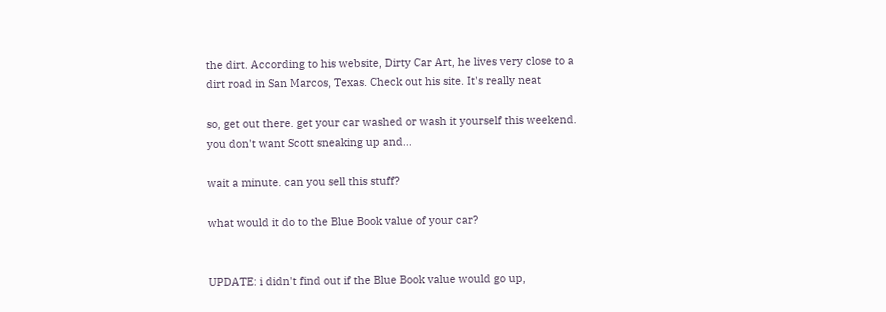the dirt. According to his website, Dirty Car Art, he lives very close to a dirt road in San Marcos, Texas. Check out his site. It's really neat

so, get out there. get your car washed or wash it yourself this weekend. you don't want Scott sneaking up and...

wait a minute. can you sell this stuff?

what would it do to the Blue Book value of your car?


UPDATE: i didn't find out if the Blue Book value would go up,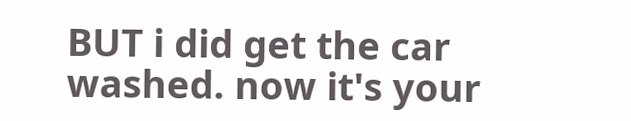BUT i did get the car washed. now it's your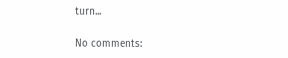turn...

No comments: